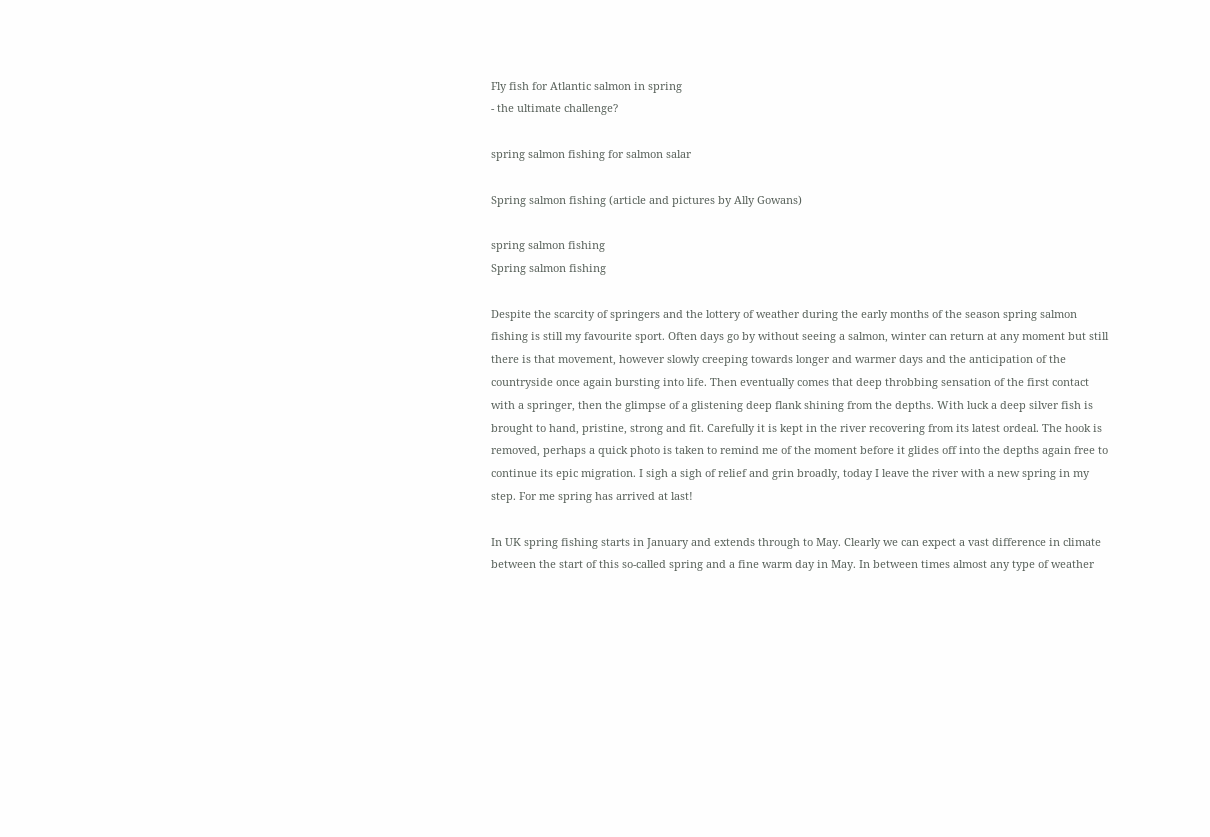Fly fish for Atlantic salmon in spring
- the ultimate challenge?

spring salmon fishing for salmon salar

Spring salmon fishing (article and pictures by Ally Gowans)

spring salmon fishing
Spring salmon fishing

Despite the scarcity of springers and the lottery of weather during the early months of the season spring salmon fishing is still my favourite sport. Often days go by without seeing a salmon, winter can return at any moment but still there is that movement, however slowly creeping towards longer and warmer days and the anticipation of the countryside once again bursting into life. Then eventually comes that deep throbbing sensation of the first contact with a springer, then the glimpse of a glistening deep flank shining from the depths. With luck a deep silver fish is brought to hand, pristine, strong and fit. Carefully it is kept in the river recovering from its latest ordeal. The hook is removed, perhaps a quick photo is taken to remind me of the moment before it glides off into the depths again free to continue its epic migration. I sigh a sigh of relief and grin broadly, today I leave the river with a new spring in my step. For me spring has arrived at last!

In UK spring fishing starts in January and extends through to May. Clearly we can expect a vast difference in climate between the start of this so-called spring and a fine warm day in May. In between times almost any type of weather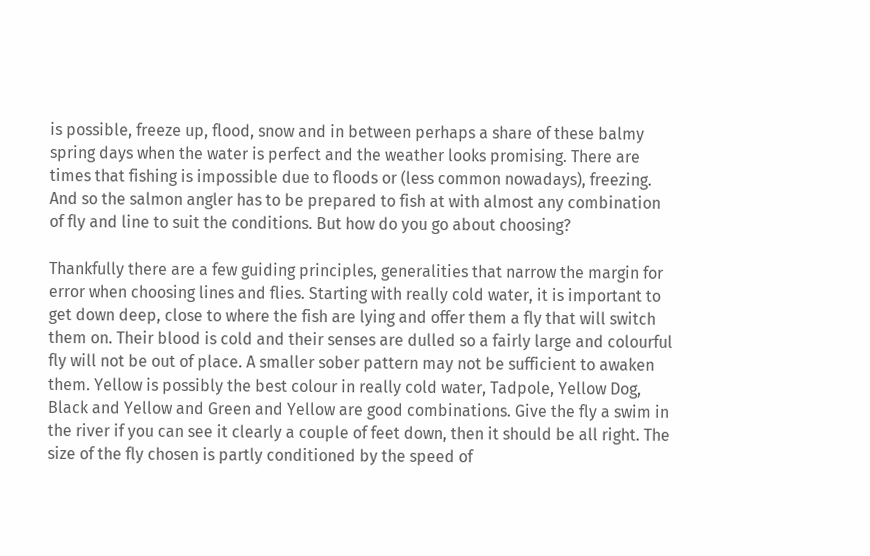is possible, freeze up, flood, snow and in between perhaps a share of these balmy spring days when the water is perfect and the weather looks promising. There are times that fishing is impossible due to floods or (less common nowadays), freezing. And so the salmon angler has to be prepared to fish at with almost any combination of fly and line to suit the conditions. But how do you go about choosing?

Thankfully there are a few guiding principles, generalities that narrow the margin for error when choosing lines and flies. Starting with really cold water, it is important to get down deep, close to where the fish are lying and offer them a fly that will switch them on. Their blood is cold and their senses are dulled so a fairly large and colourful fly will not be out of place. A smaller sober pattern may not be sufficient to awaken them. Yellow is possibly the best colour in really cold water, Tadpole, Yellow Dog, Black and Yellow and Green and Yellow are good combinations. Give the fly a swim in the river if you can see it clearly a couple of feet down, then it should be all right. The size of the fly chosen is partly conditioned by the speed of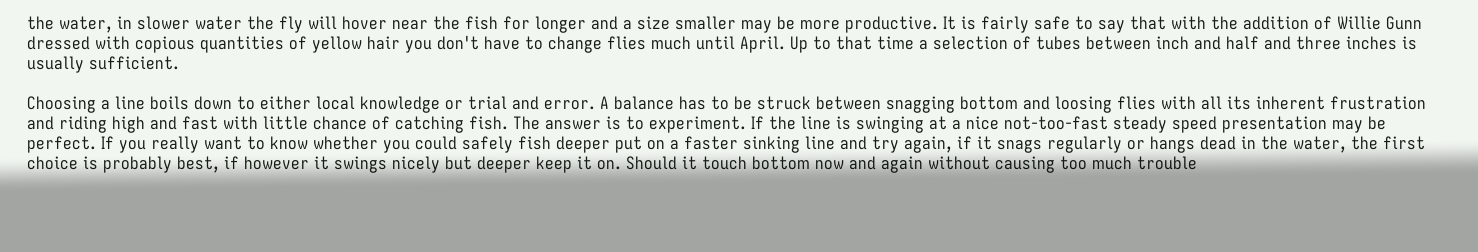the water, in slower water the fly will hover near the fish for longer and a size smaller may be more productive. It is fairly safe to say that with the addition of Willie Gunn dressed with copious quantities of yellow hair you don't have to change flies much until April. Up to that time a selection of tubes between inch and half and three inches is usually sufficient.

Choosing a line boils down to either local knowledge or trial and error. A balance has to be struck between snagging bottom and loosing flies with all its inherent frustration and riding high and fast with little chance of catching fish. The answer is to experiment. If the line is swinging at a nice not-too-fast steady speed presentation may be perfect. If you really want to know whether you could safely fish deeper put on a faster sinking line and try again, if it snags regularly or hangs dead in the water, the first choice is probably best, if however it swings nicely but deeper keep it on. Should it touch bottom now and again without causing too much trouble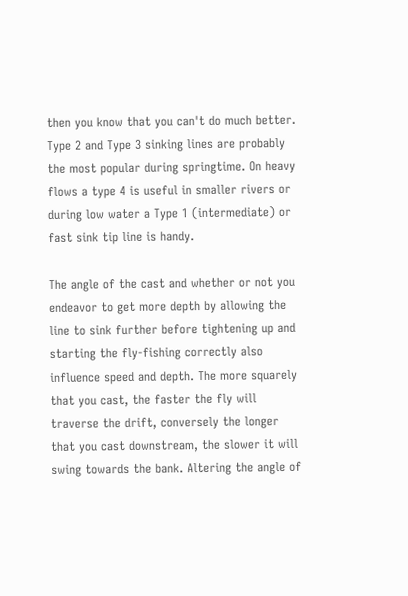then you know that you can't do much better. Type 2 and Type 3 sinking lines are probably the most popular during springtime. On heavy flows a type 4 is useful in smaller rivers or during low water a Type 1 (intermediate) or fast sink tip line is handy.

The angle of the cast and whether or not you endeavor to get more depth by allowing the line to sink further before tightening up and starting the fly-fishing correctly also influence speed and depth. The more squarely that you cast, the faster the fly will traverse the drift, conversely the longer that you cast downstream, the slower it will swing towards the bank. Altering the angle of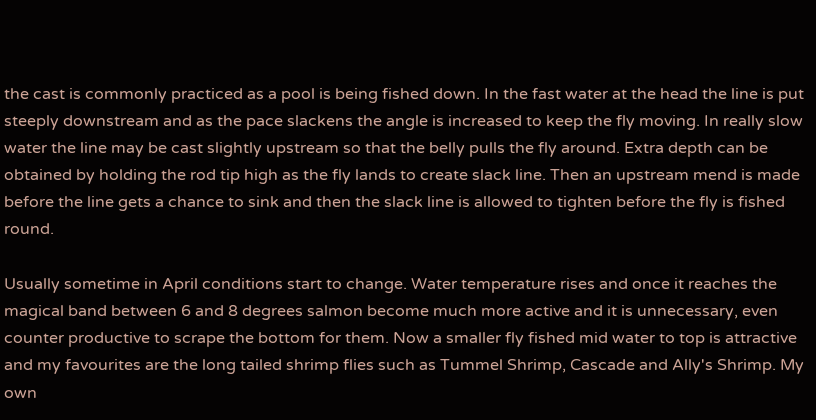the cast is commonly practiced as a pool is being fished down. In the fast water at the head the line is put steeply downstream and as the pace slackens the angle is increased to keep the fly moving. In really slow water the line may be cast slightly upstream so that the belly pulls the fly around. Extra depth can be obtained by holding the rod tip high as the fly lands to create slack line. Then an upstream mend is made before the line gets a chance to sink and then the slack line is allowed to tighten before the fly is fished round.

Usually sometime in April conditions start to change. Water temperature rises and once it reaches the magical band between 6 and 8 degrees salmon become much more active and it is unnecessary, even counter productive to scrape the bottom for them. Now a smaller fly fished mid water to top is attractive and my favourites are the long tailed shrimp flies such as Tummel Shrimp, Cascade and Ally's Shrimp. My own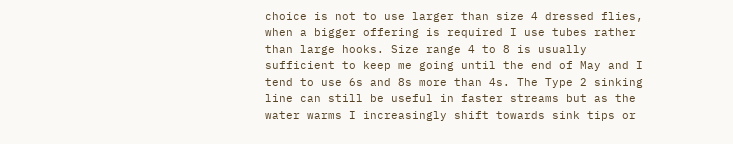choice is not to use larger than size 4 dressed flies, when a bigger offering is required I use tubes rather than large hooks. Size range 4 to 8 is usually sufficient to keep me going until the end of May and I tend to use 6s and 8s more than 4s. The Type 2 sinking line can still be useful in faster streams but as the water warms I increasingly shift towards sink tips or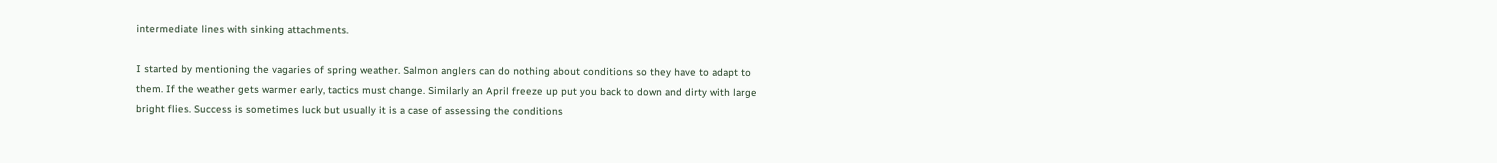intermediate lines with sinking attachments.

I started by mentioning the vagaries of spring weather. Salmon anglers can do nothing about conditions so they have to adapt to them. If the weather gets warmer early, tactics must change. Similarly an April freeze up put you back to down and dirty with large bright flies. Success is sometimes luck but usually it is a case of assessing the conditions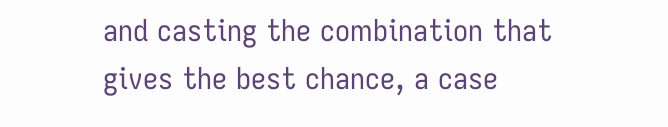and casting the combination that gives the best chance, a case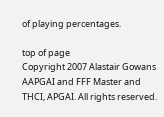of playing percentages.

top of page
Copyright 2007 Alastair Gowans AAPGAI and FFF Master and THCI, APGAI. All rights reserved.